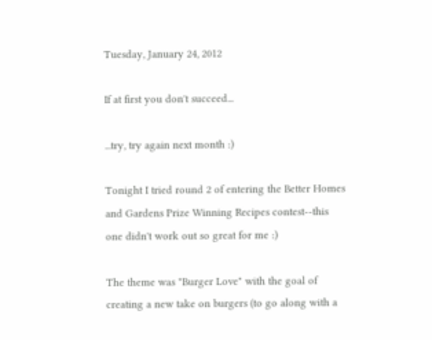Tuesday, January 24, 2012

If at first you don't succeed...

...try, try again next month :)

Tonight I tried round 2 of entering the Better Homes and Gardens Prize Winning Recipes contest--this one didn't work out so great for me :)

The theme was "Burger Love" with the goal of creating a new take on burgers (to go along with a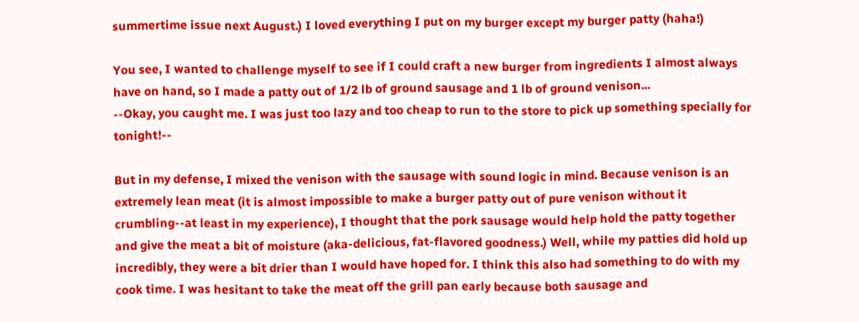summertime issue next August.) I loved everything I put on my burger except my burger patty (haha!)

You see, I wanted to challenge myself to see if I could craft a new burger from ingredients I almost always have on hand, so I made a patty out of 1/2 lb of ground sausage and 1 lb of ground venison...
--Okay, you caught me. I was just too lazy and too cheap to run to the store to pick up something specially for tonight!--

But in my defense, I mixed the venison with the sausage with sound logic in mind. Because venison is an extremely lean meat (it is almost impossible to make a burger patty out of pure venison without it crumbling--at least in my experience), I thought that the pork sausage would help hold the patty together and give the meat a bit of moisture (aka-delicious, fat-flavored goodness.) Well, while my patties did hold up incredibly, they were a bit drier than I would have hoped for. I think this also had something to do with my cook time. I was hesitant to take the meat off the grill pan early because both sausage and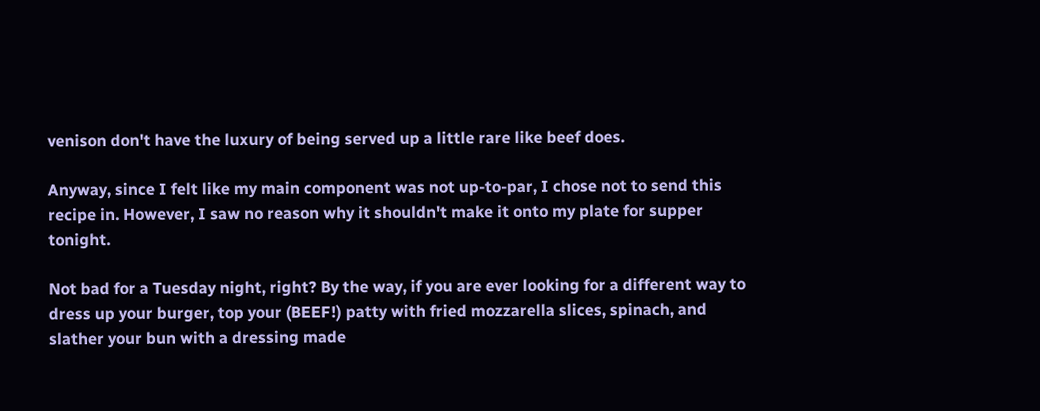venison don't have the luxury of being served up a little rare like beef does.

Anyway, since I felt like my main component was not up-to-par, I chose not to send this recipe in. However, I saw no reason why it shouldn't make it onto my plate for supper tonight.

Not bad for a Tuesday night, right? By the way, if you are ever looking for a different way to dress up your burger, top your (BEEF!) patty with fried mozzarella slices, spinach, and slather your bun with a dressing made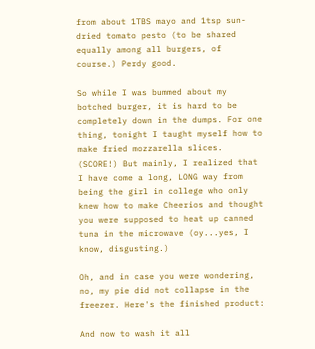from about 1TBS mayo and 1tsp sun-dried tomato pesto (to be shared equally among all burgers, of course.) Perdy good.

So while I was bummed about my botched burger, it is hard to be completely down in the dumps. For one thing, tonight I taught myself how to make fried mozzarella slices. (SCORE!) But mainly, I realized that I have come a long, LONG way from being the girl in college who only knew how to make Cheerios and thought you were supposed to heat up canned tuna in the microwave (oy...yes, I know, disgusting.)

Oh, and in case you were wondering, no, my pie did not collapse in the freezer. Here's the finished product:

And now to wash it all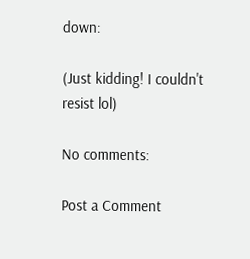down:

(Just kidding! I couldn't resist lol)

No comments:

Post a Comment